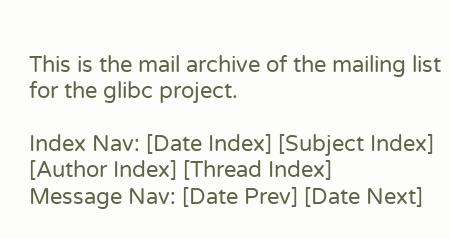This is the mail archive of the mailing list for the glibc project.

Index Nav: [Date Index] [Subject Index] [Author Index] [Thread Index]
Message Nav: [Date Prev] [Date Next]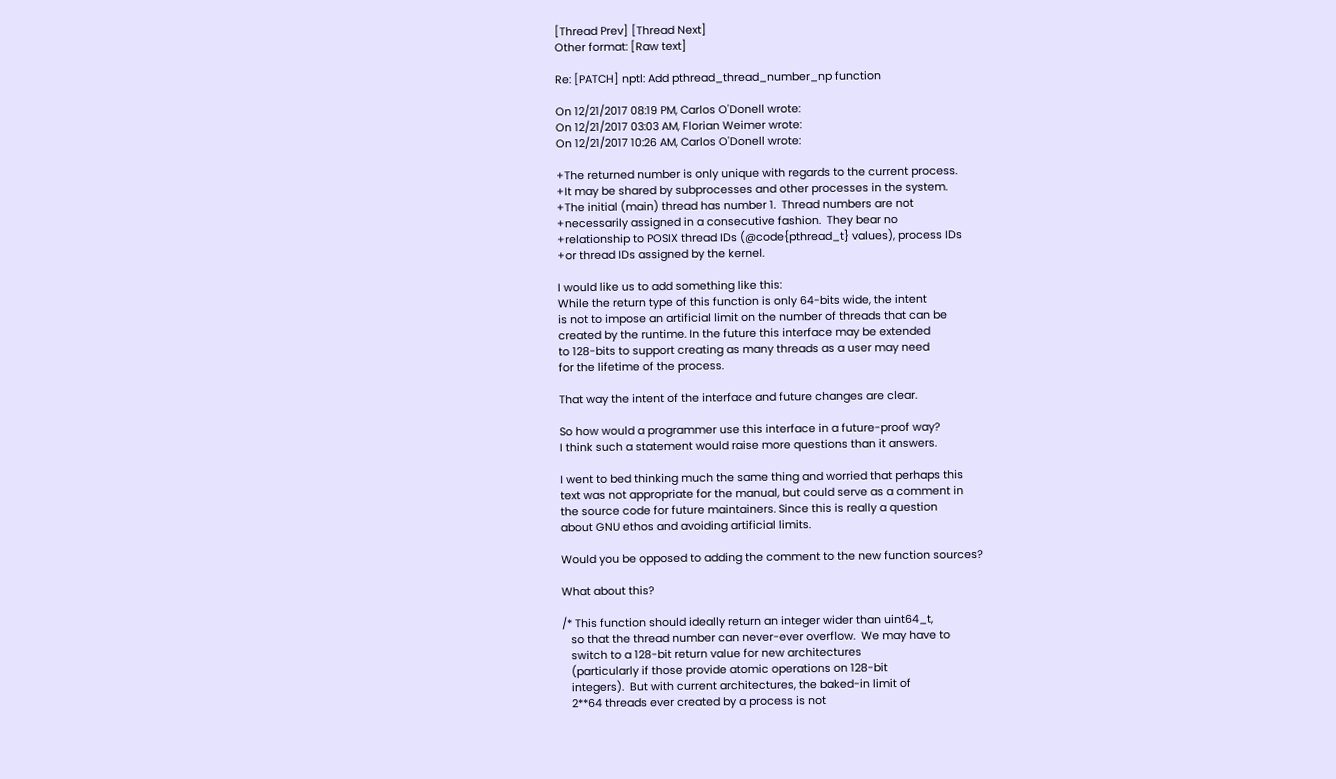[Thread Prev] [Thread Next]
Other format: [Raw text]

Re: [PATCH] nptl: Add pthread_thread_number_np function

On 12/21/2017 08:19 PM, Carlos O'Donell wrote:
On 12/21/2017 03:03 AM, Florian Weimer wrote:
On 12/21/2017 10:26 AM, Carlos O'Donell wrote:

+The returned number is only unique with regards to the current process.
+It may be shared by subprocesses and other processes in the system.
+The initial (main) thread has number 1.  Thread numbers are not
+necessarily assigned in a consecutive fashion.  They bear no
+relationship to POSIX thread IDs (@code{pthread_t} values), process IDs
+or thread IDs assigned by the kernel.

I would like us to add something like this:
While the return type of this function is only 64-bits wide, the intent
is not to impose an artificial limit on the number of threads that can be
created by the runtime. In the future this interface may be extended
to 128-bits to support creating as many threads as a user may need
for the lifetime of the process.

That way the intent of the interface and future changes are clear.

So how would a programmer use this interface in a future-proof way?
I think such a statement would raise more questions than it answers.

I went to bed thinking much the same thing and worried that perhaps this
text was not appropriate for the manual, but could serve as a comment in
the source code for future maintainers. Since this is really a question
about GNU ethos and avoiding artificial limits.

Would you be opposed to adding the comment to the new function sources?

What about this?

/* This function should ideally return an integer wider than uint64_t,
   so that the thread number can never-ever overflow.  We may have to
   switch to a 128-bit return value for new architectures
   (particularly if those provide atomic operations on 128-bit
   integers).  But with current architectures, the baked-in limit of
   2**64 threads ever created by a process is not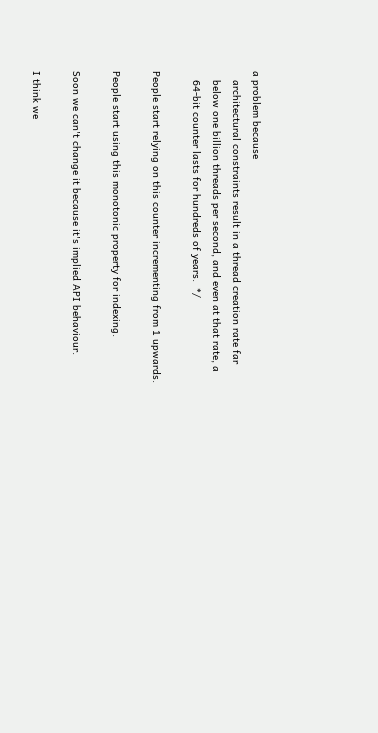a problem because
   architectural constraints result in a thread creation rate far
   below one billion threads per second, and even at that rate, a
   64-bit counter lasts for hundreds of years.  */

People start relying on this counter incrementing from 1 upwards.

People start using this monotonic property for indexing.

Soon we can't change it because it's implied API behaviour.

I think we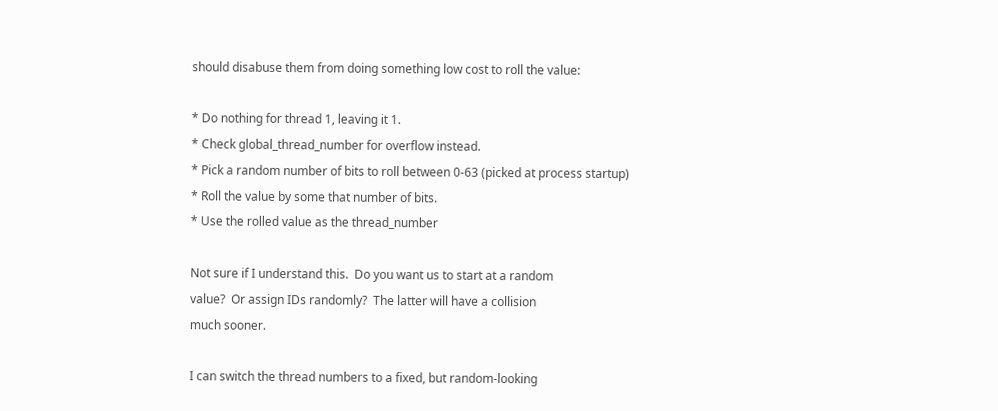should disabuse them from doing something low cost to roll the value:

* Do nothing for thread 1, leaving it 1.
* Check global_thread_number for overflow instead.
* Pick a random number of bits to roll between 0-63 (picked at process startup)
* Roll the value by some that number of bits.
* Use the rolled value as the thread_number

Not sure if I understand this.  Do you want us to start at a random
value?  Or assign IDs randomly?  The latter will have a collision
much sooner.

I can switch the thread numbers to a fixed, but random-looking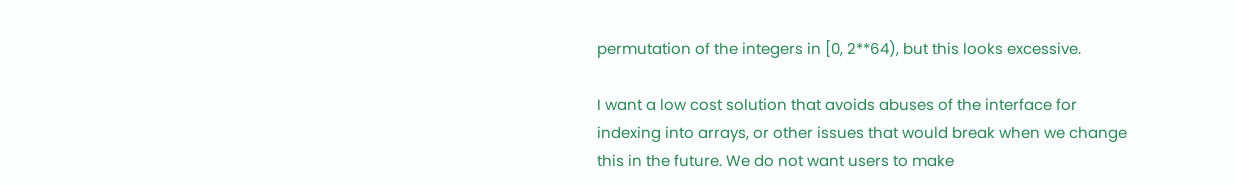permutation of the integers in [0, 2**64), but this looks excessive.

I want a low cost solution that avoids abuses of the interface for
indexing into arrays, or other issues that would break when we change
this in the future. We do not want users to make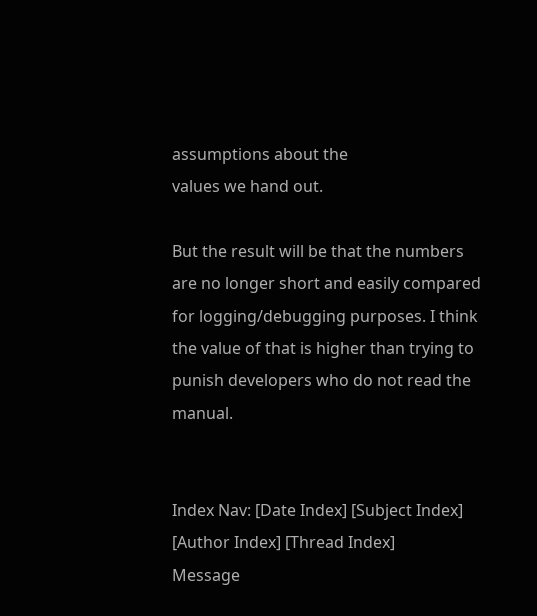assumptions about the
values we hand out.

But the result will be that the numbers are no longer short and easily compared for logging/debugging purposes. I think the value of that is higher than trying to punish developers who do not read the manual.


Index Nav: [Date Index] [Subject Index] [Author Index] [Thread Index]
Message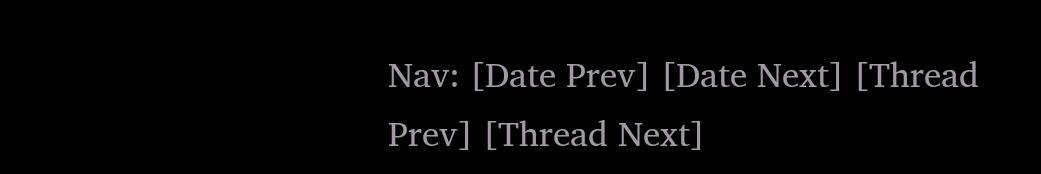Nav: [Date Prev] [Date Next] [Thread Prev] [Thread Next]